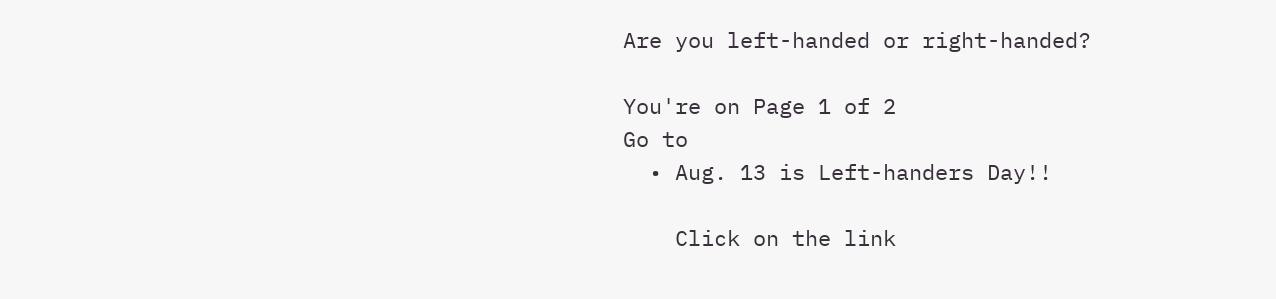Are you left-handed or right-handed?

You're on Page 1 of 2
Go to
  • Aug. 13 is Left-handers Day!!

    Click on the link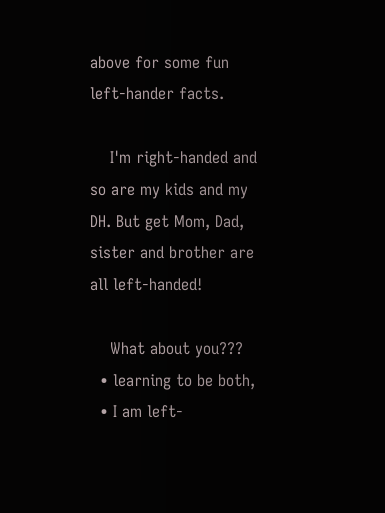above for some fun left-hander facts.

    I'm right-handed and so are my kids and my DH. But get Mom, Dad, sister and brother are all left-handed!

    What about you???
  • learning to be both,
  • I am left-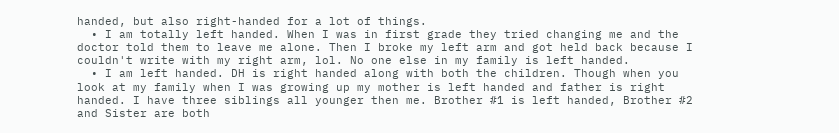handed, but also right-handed for a lot of things.
  • I am totally left handed. When I was in first grade they tried changing me and the doctor told them to leave me alone. Then I broke my left arm and got held back because I couldn't write with my right arm, lol. No one else in my family is left handed.
  • I am left handed. DH is right handed along with both the children. Though when you look at my family when I was growing up my mother is left handed and father is right handed. I have three siblings all younger then me. Brother #1 is left handed, Brother #2 and Sister are both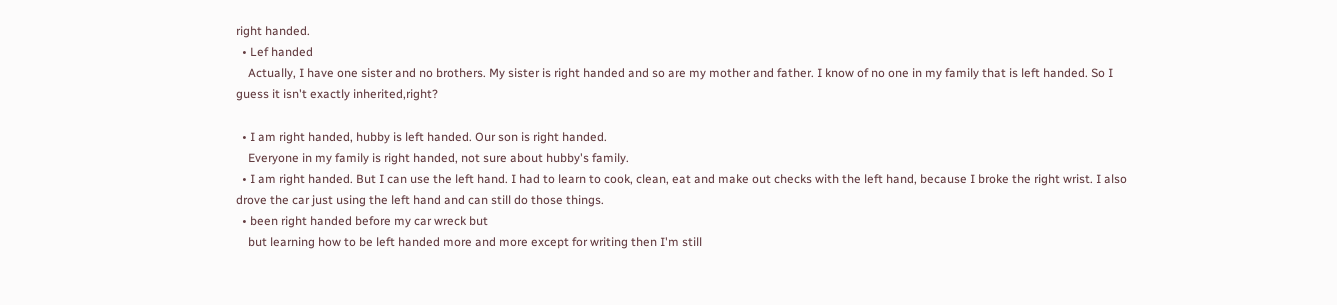right handed.
  • Lef handed
    Actually, I have one sister and no brothers. My sister is right handed and so are my mother and father. I know of no one in my family that is left handed. So I guess it isn't exactly inherited,right?

  • I am right handed, hubby is left handed. Our son is right handed.
    Everyone in my family is right handed, not sure about hubby's family.
  • I am right handed. But I can use the left hand. I had to learn to cook, clean, eat and make out checks with the left hand, because I broke the right wrist. I also drove the car just using the left hand and can still do those things.
  • been right handed before my car wreck but
    but learning how to be left handed more and more except for writing then I'm still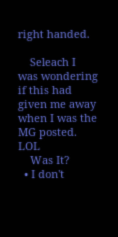right handed.

    Seleach I was wondering if this had given me away when I was the MG posted. LOL
    Was It?
  • I don't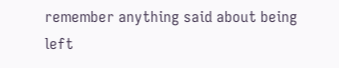remember anything said about being left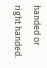handed or right handed.